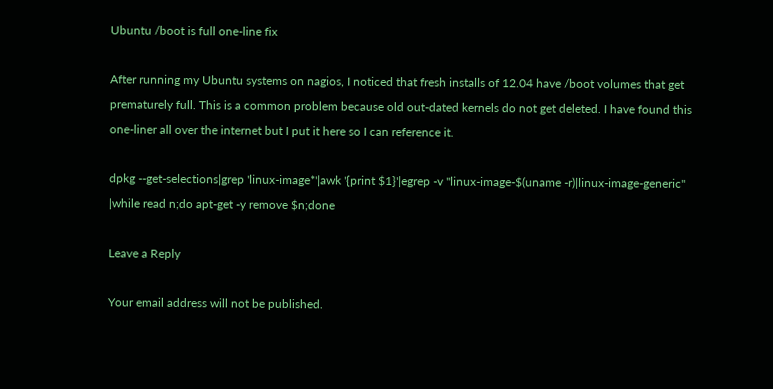Ubuntu /boot is full one-line fix

After running my Ubuntu systems on nagios, I noticed that fresh installs of 12.04 have /boot volumes that get prematurely full. This is a common problem because old out-dated kernels do not get deleted. I have found this one-liner all over the internet but I put it here so I can reference it.

dpkg --get-selections|grep 'linux-image*'|awk '{print $1}'|egrep -v "linux-image-$(uname -r)|linux-image-generic" |while read n;do apt-get -y remove $n;done

Leave a Reply

Your email address will not be published.